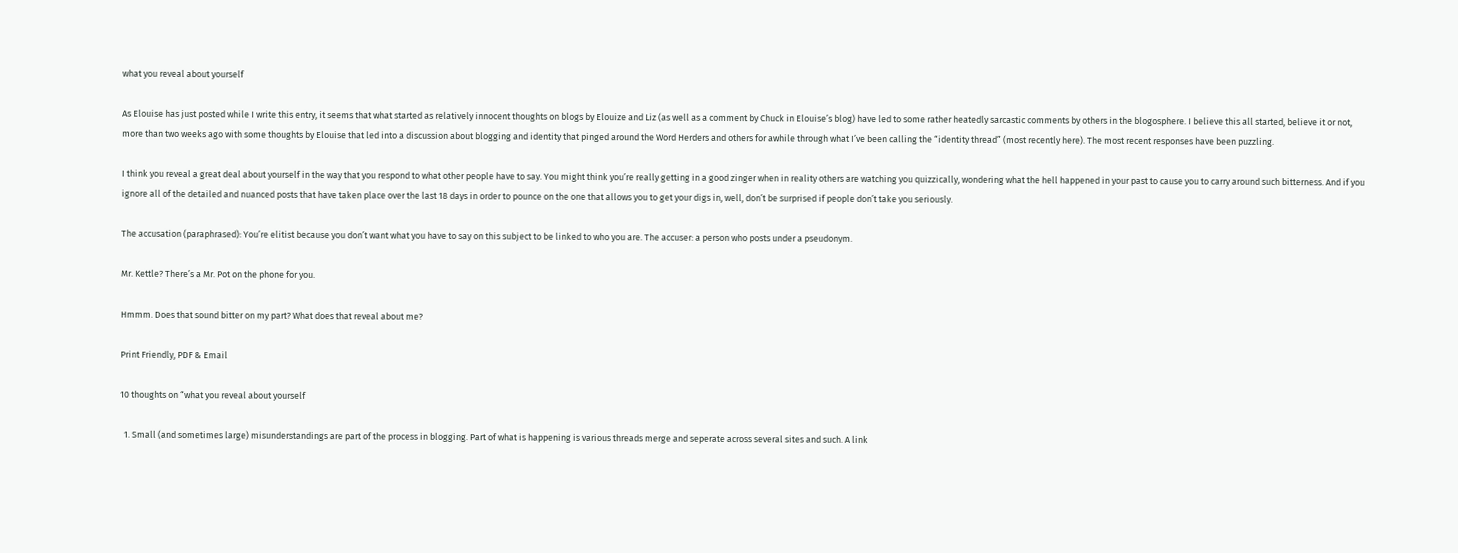what you reveal about yourself

As Elouise has just posted while I write this entry, it seems that what started as relatively innocent thoughts on blogs by Elouize and Liz (as well as a comment by Chuck in Elouise’s blog) have led to some rather heatedly sarcastic comments by others in the blogosphere. I believe this all started, believe it or not, more than two weeks ago with some thoughts by Elouise that led into a discussion about blogging and identity that pinged around the Word Herders and others for awhile through what I’ve been calling the “identity thread” (most recently here). The most recent responses have been puzzling.

I think you reveal a great deal about yourself in the way that you respond to what other people have to say. You might think you’re really getting in a good zinger when in reality others are watching you quizzically, wondering what the hell happened in your past to cause you to carry around such bitterness. And if you ignore all of the detailed and nuanced posts that have taken place over the last 18 days in order to pounce on the one that allows you to get your digs in, well, don’t be surprised if people don’t take you seriously.

The accusation (paraphrased): You’re elitist because you don’t want what you have to say on this subject to be linked to who you are. The accuser: a person who posts under a pseudonym.

Mr. Kettle? There’s a Mr. Pot on the phone for you.

Hmmm. Does that sound bitter on my part? What does that reveal about me?

Print Friendly, PDF & Email

10 thoughts on “what you reveal about yourself

  1. Small (and sometimes large) misunderstandings are part of the process in blogging. Part of what is happening is various threads merge and seperate across several sites and such. A link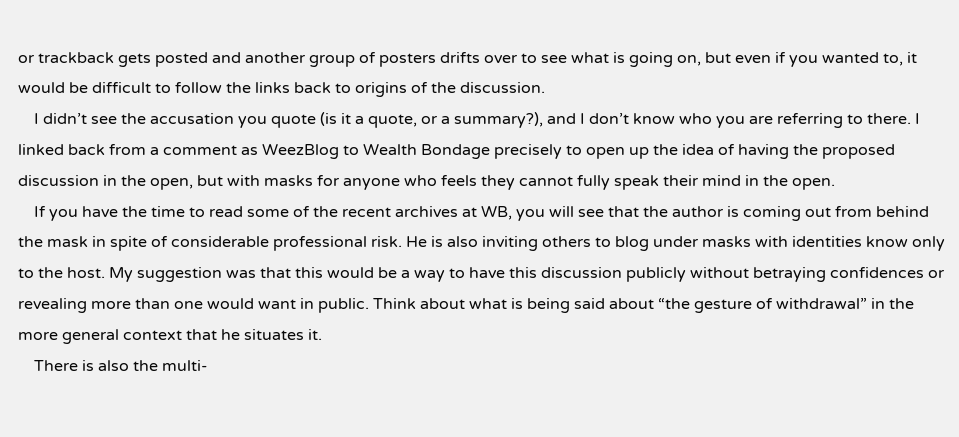or trackback gets posted and another group of posters drifts over to see what is going on, but even if you wanted to, it would be difficult to follow the links back to origins of the discussion.
    I didn’t see the accusation you quote (is it a quote, or a summary?), and I don’t know who you are referring to there. I linked back from a comment as WeezBlog to Wealth Bondage precisely to open up the idea of having the proposed discussion in the open, but with masks for anyone who feels they cannot fully speak their mind in the open.
    If you have the time to read some of the recent archives at WB, you will see that the author is coming out from behind the mask in spite of considerable professional risk. He is also inviting others to blog under masks with identities know only to the host. My suggestion was that this would be a way to have this discussion publicly without betraying confidences or revealing more than one would want in public. Think about what is being said about “the gesture of withdrawal” in the more general context that he situates it.
    There is also the multi-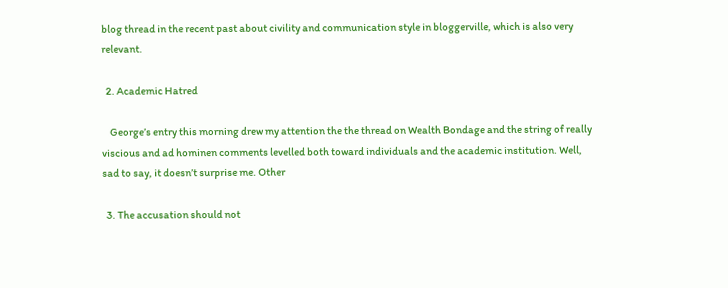blog thread in the recent past about civility and communication style in bloggerville, which is also very relevant.

  2. Academic Hatred

    George’s entry this morning drew my attention the the thread on Wealth Bondage and the string of really viscious and ad hominen comments levelled both toward individuals and the academic institution. Well, sad to say, it doesn’t surprise me. Other

  3. The accusation should not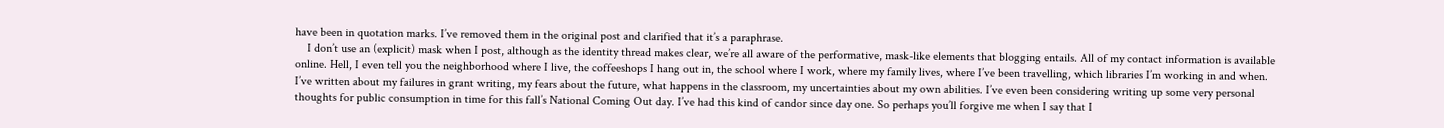have been in quotation marks. I’ve removed them in the original post and clarified that it’s a paraphrase.
    I don’t use an (explicit) mask when I post, although as the identity thread makes clear, we’re all aware of the performative, mask-like elements that blogging entails. All of my contact information is available online. Hell, I even tell you the neighborhood where I live, the coffeeshops I hang out in, the school where I work, where my family lives, where I’ve been travelling, which libraries I’m working in and when. I’ve written about my failures in grant writing, my fears about the future, what happens in the classroom, my uncertainties about my own abilities. I’ve even been considering writing up some very personal thoughts for public consumption in time for this fall’s National Coming Out day. I’ve had this kind of candor since day one. So perhaps you’ll forgive me when I say that I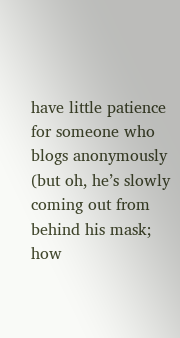have little patience for someone who blogs anonymously (but oh, he’s slowly coming out from behind his mask; how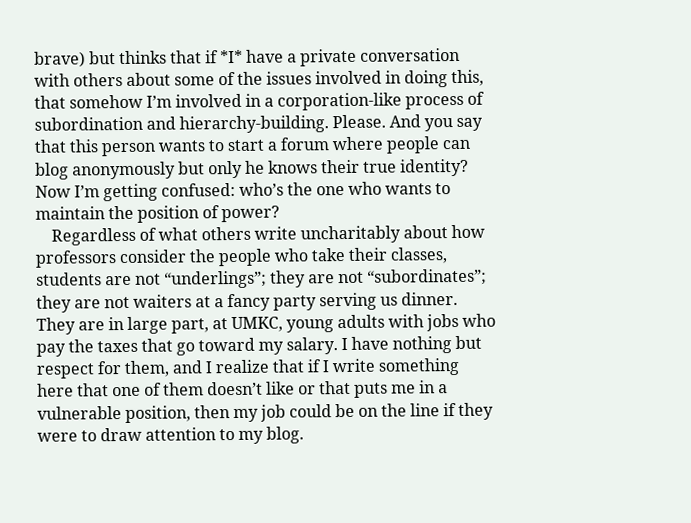brave) but thinks that if *I* have a private conversation with others about some of the issues involved in doing this, that somehow I’m involved in a corporation-like process of subordination and hierarchy-building. Please. And you say that this person wants to start a forum where people can blog anonymously but only he knows their true identity? Now I’m getting confused: who’s the one who wants to maintain the position of power?
    Regardless of what others write uncharitably about how professors consider the people who take their classes, students are not “underlings”; they are not “subordinates”; they are not waiters at a fancy party serving us dinner. They are in large part, at UMKC, young adults with jobs who pay the taxes that go toward my salary. I have nothing but respect for them, and I realize that if I write something here that one of them doesn’t like or that puts me in a vulnerable position, then my job could be on the line if they were to draw attention to my blog.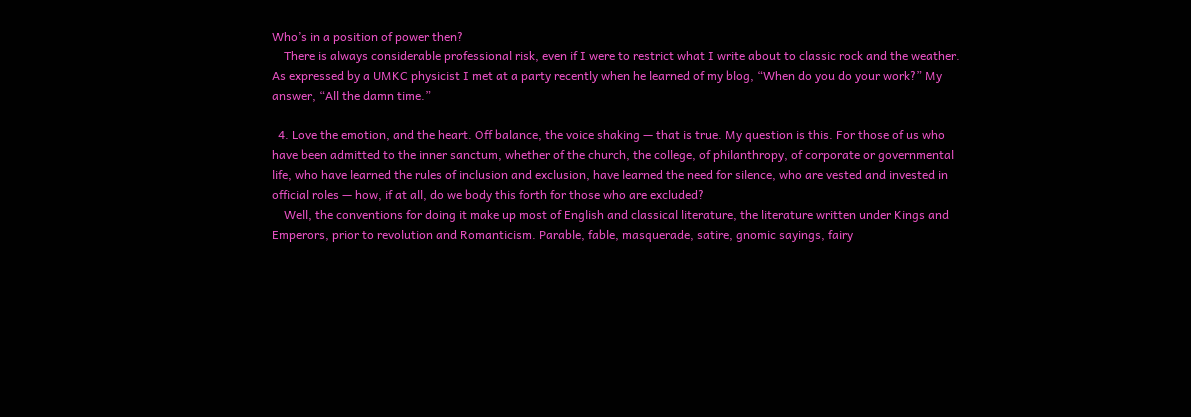Who’s in a position of power then?
    There is always considerable professional risk, even if I were to restrict what I write about to classic rock and the weather. As expressed by a UMKC physicist I met at a party recently when he learned of my blog, “When do you do your work?” My answer, “All the damn time.”

  4. Love the emotion, and the heart. Off balance, the voice shaking — that is true. My question is this. For those of us who have been admitted to the inner sanctum, whether of the church, the college, of philanthropy, of corporate or governmental life, who have learned the rules of inclusion and exclusion, have learned the need for silence, who are vested and invested in official roles — how, if at all, do we body this forth for those who are excluded?
    Well, the conventions for doing it make up most of English and classical literature, the literature written under Kings and Emperors, prior to revolution and Romanticism. Parable, fable, masquerade, satire, gnomic sayings, fairy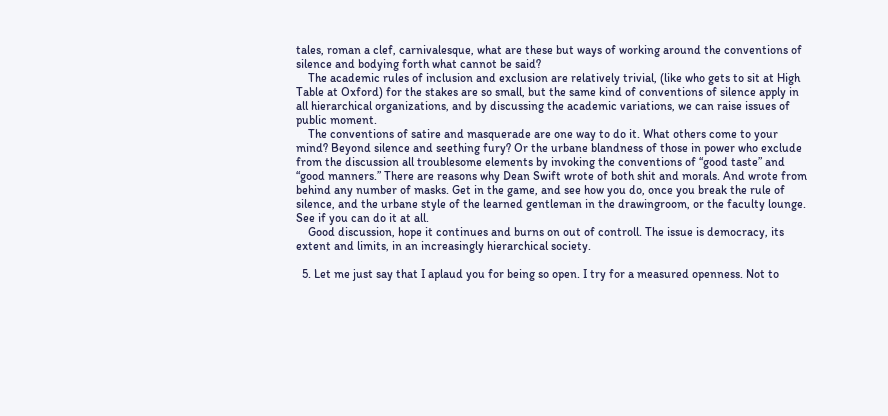tales, roman a clef, carnivalesque, what are these but ways of working around the conventions of silence and bodying forth what cannot be said?
    The academic rules of inclusion and exclusion are relatively trivial, (like who gets to sit at High Table at Oxford) for the stakes are so small, but the same kind of conventions of silence apply in all hierarchical organizations, and by discussing the academic variations, we can raise issues of public moment.
    The conventions of satire and masquerade are one way to do it. What others come to your mind? Beyond silence and seething fury? Or the urbane blandness of those in power who exclude from the discussion all troublesome elements by invoking the conventions of “good taste” and “good manners.” There are reasons why Dean Swift wrote of both shit and morals. And wrote from behind any number of masks. Get in the game, and see how you do, once you break the rule of silence, and the urbane style of the learned gentleman in the drawingroom, or the faculty lounge. See if you can do it at all.
    Good discussion, hope it continues and burns on out of controll. The issue is democracy, its extent and limits, in an increasingly hierarchical society.

  5. Let me just say that I aplaud you for being so open. I try for a measured openness. Not to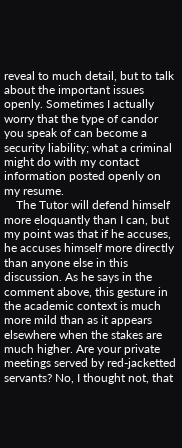reveal to much detail, but to talk about the important issues openly. Sometimes I actually worry that the type of candor you speak of can become a security liability; what a criminal might do with my contact information posted openly on my resume.
    The Tutor will defend himself more eloquantly than I can, but my point was that if he accuses, he accuses himself more directly than anyone else in this discussion. As he says in the comment above, this gesture in the academic context is much more mild than as it appears elsewhere when the stakes are much higher. Are your private meetings served by red-jacketted servants? No, I thought not, that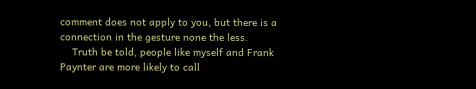comment does not apply to you, but there is a connection in the gesture none the less.
    Truth be told, people like myself and Frank Paynter are more likely to call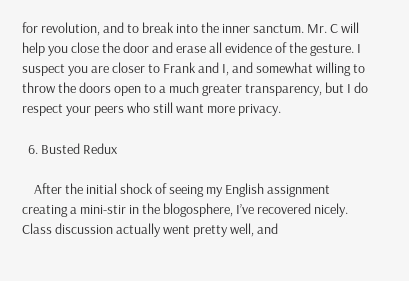for revolution, and to break into the inner sanctum. Mr. C will help you close the door and erase all evidence of the gesture. I suspect you are closer to Frank and I, and somewhat willing to throw the doors open to a much greater transparency, but I do respect your peers who still want more privacy.

  6. Busted Redux

    After the initial shock of seeing my English assignment creating a mini-stir in the blogosphere, I’ve recovered nicely. Class discussion actually went pretty well, and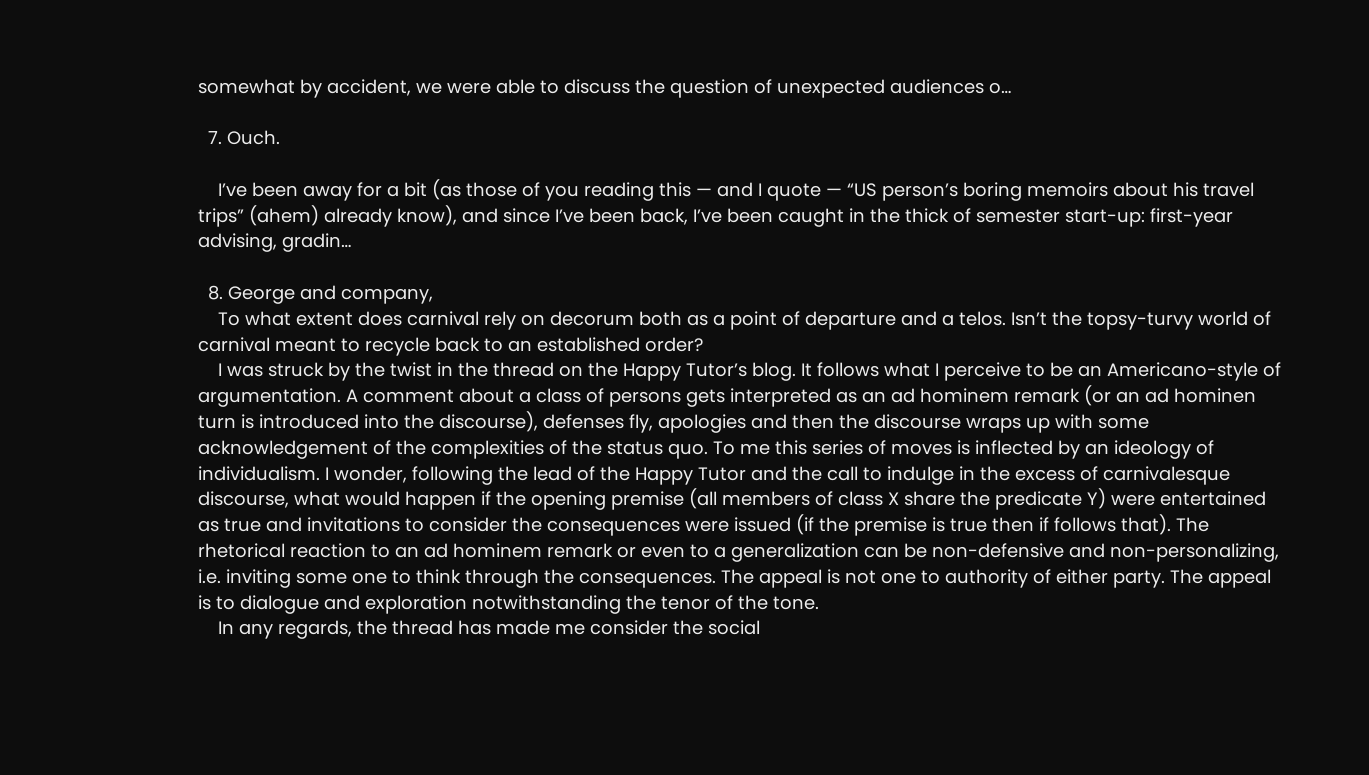somewhat by accident, we were able to discuss the question of unexpected audiences o…

  7. Ouch.

    I’ve been away for a bit (as those of you reading this — and I quote — “US person’s boring memoirs about his travel trips” (ahem) already know), and since I’ve been back, I’ve been caught in the thick of semester start-up: first-year advising, gradin…

  8. George and company,
    To what extent does carnival rely on decorum both as a point of departure and a telos. Isn’t the topsy-turvy world of carnival meant to recycle back to an established order?
    I was struck by the twist in the thread on the Happy Tutor’s blog. It follows what I perceive to be an Americano-style of argumentation. A comment about a class of persons gets interpreted as an ad hominem remark (or an ad hominen turn is introduced into the discourse), defenses fly, apologies and then the discourse wraps up with some acknowledgement of the complexities of the status quo. To me this series of moves is inflected by an ideology of individualism. I wonder, following the lead of the Happy Tutor and the call to indulge in the excess of carnivalesque discourse, what would happen if the opening premise (all members of class X share the predicate Y) were entertained as true and invitations to consider the consequences were issued (if the premise is true then if follows that). The rhetorical reaction to an ad hominem remark or even to a generalization can be non-defensive and non-personalizing, i.e. inviting some one to think through the consequences. The appeal is not one to authority of either party. The appeal is to dialogue and exploration notwithstanding the tenor of the tone.
    In any regards, the thread has made me consider the social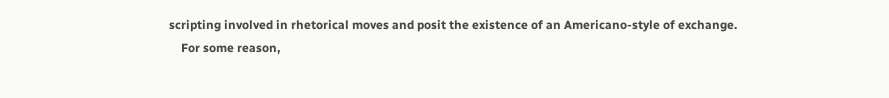scripting involved in rhetorical moves and posit the existence of an Americano-style of exchange.
    For some reason,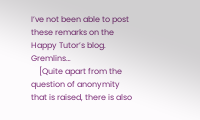I’ve not been able to post these remarks on the Happy Tutor’s blog. Gremlins…
    [Quite apart from the question of anonymity that is raised, there is also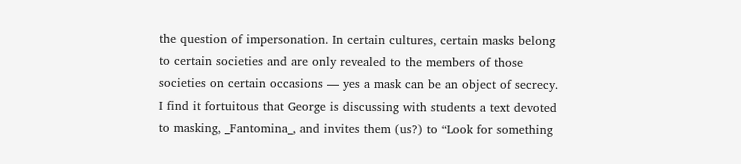the question of impersonation. In certain cultures, certain masks belong to certain societies and are only revealed to the members of those societies on certain occasions — yes a mask can be an object of secrecy. I find it fortuitous that George is discussing with students a text devoted to masking, _Fantomina_, and invites them (us?) to “Look for something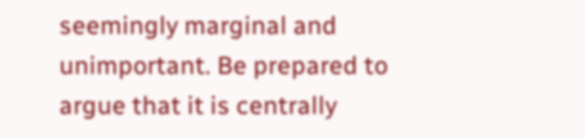seemingly marginal and unimportant. Be prepared to argue that it is centrally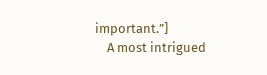important.”]
    A most intrigued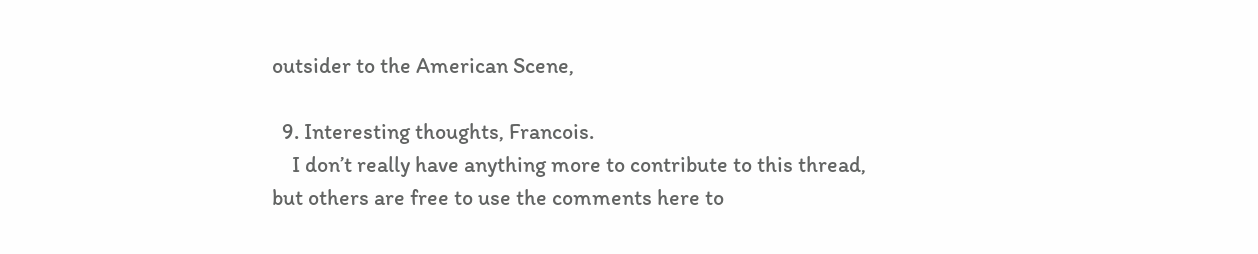outsider to the American Scene,

  9. Interesting thoughts, Francois.
    I don’t really have anything more to contribute to this thread, but others are free to use the comments here to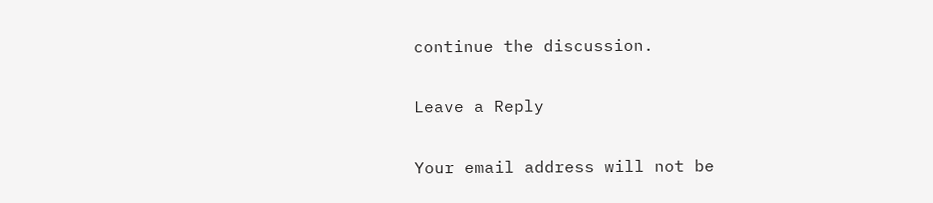continue the discussion.

Leave a Reply

Your email address will not be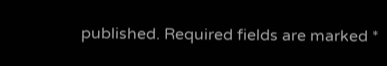published. Required fields are marked *